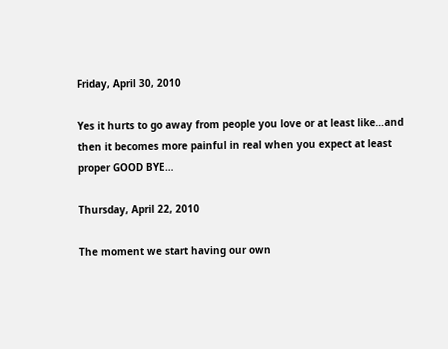Friday, April 30, 2010

Yes it hurts to go away from people you love or at least like…and then it becomes more painful in real when you expect at least proper GOOD BYE…

Thursday, April 22, 2010

The moment we start having our own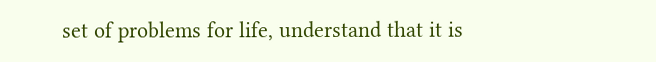set of problems for life, understand that it is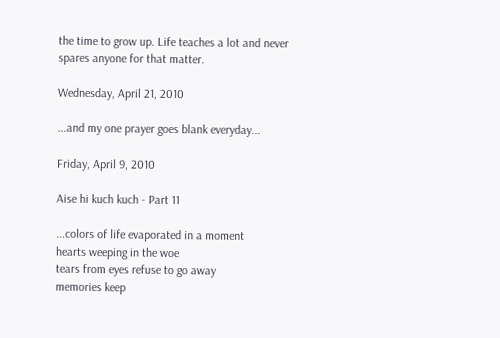the time to grow up. Life teaches a lot and never spares anyone for that matter.

Wednesday, April 21, 2010

...and my one prayer goes blank everyday...

Friday, April 9, 2010

Aise hi kuch kuch - Part 11

...colors of life evaporated in a moment
hearts weeping in the woe
tears from eyes refuse to go away
memories keep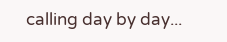calling day by day...